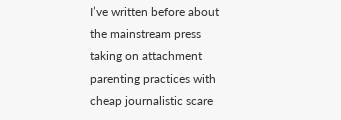I’ve written before about the mainstream press taking on attachment parenting practices with cheap journalistic scare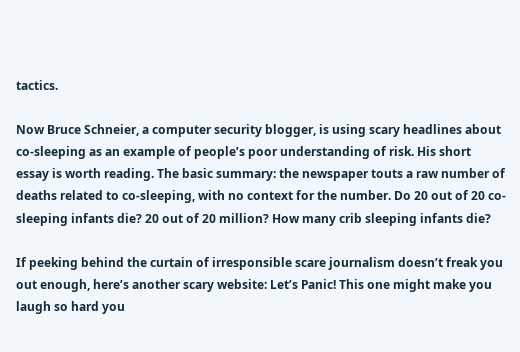tactics.

Now Bruce Schneier, a computer security blogger, is using scary headlines about co-sleeping as an example of people’s poor understanding of risk. His short essay is worth reading. The basic summary: the newspaper touts a raw number of deaths related to co-sleeping, with no context for the number. Do 20 out of 20 co-sleeping infants die? 20 out of 20 million? How many crib sleeping infants die?

If peeking behind the curtain of irresponsible scare journalism doesn’t freak you out enough, here’s another scary website: Let’s Panic! This one might make you laugh so hard you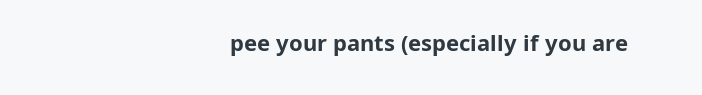pee your pants (especially if you are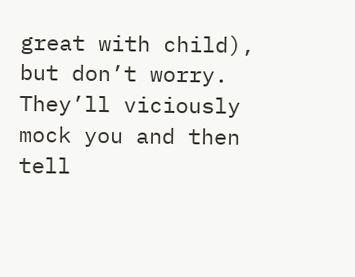great with child), but don’t worry. They’ll viciously mock you and then tell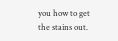you how to get the stains out.